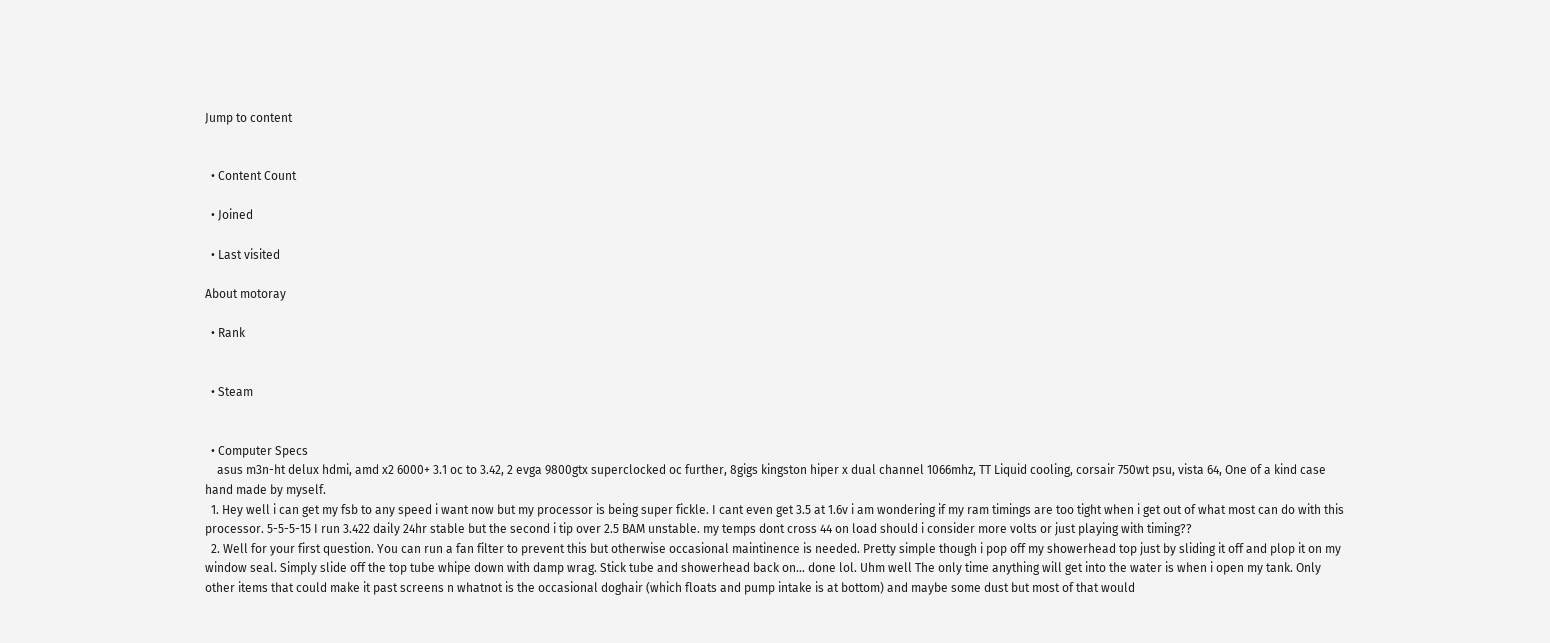Jump to content


  • Content Count

  • Joined

  • Last visited

About motoray

  • Rank


  • Steam


  • Computer Specs
    asus m3n-ht delux hdmi, amd x2 6000+ 3.1 oc to 3.42, 2 evga 9800gtx superclocked oc further, 8gigs kingston hiper x dual channel 1066mhz, TT Liquid cooling, corsair 750wt psu, vista 64, One of a kind case hand made by myself.
  1. Hey well i can get my fsb to any speed i want now but my processor is being super fickle. I cant even get 3.5 at 1.6v i am wondering if my ram timings are too tight when i get out of what most can do with this processor. 5-5-5-15 I run 3.422 daily 24hr stable but the second i tip over 2.5 BAM unstable. my temps dont cross 44 on load should i consider more volts or just playing with timing??
  2. Well for your first question. You can run a fan filter to prevent this but otherwise occasional maintinence is needed. Pretty simple though i pop off my showerhead top just by sliding it off and plop it on my window seal. Simply slide off the top tube whipe down with damp wrag. Stick tube and showerhead back on... done lol. Uhm well The only time anything will get into the water is when i open my tank. Only other items that could make it past screens n whatnot is the occasional doghair (which floats and pump intake is at bottom) and maybe some dust but most of that would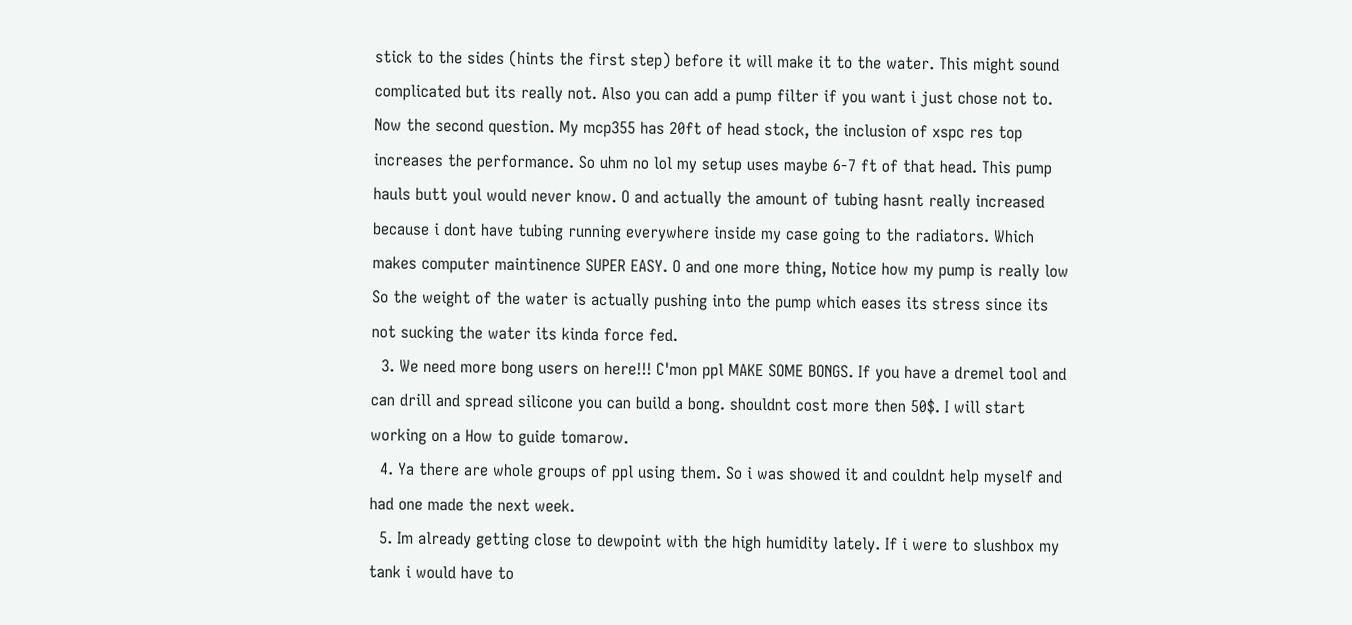stick to the sides (hints the first step) before it will make it to the water. This might sound complicated but its really not. Also you can add a pump filter if you want i just chose not to. Now the second question. My mcp355 has 20ft of head stock, the inclusion of xspc res top increases the performance. So uhm no lol my setup uses maybe 6-7 ft of that head. This pump hauls butt youl would never know. O and actually the amount of tubing hasnt really increased because i dont have tubing running everywhere inside my case going to the radiators. Which makes computer maintinence SUPER EASY. O and one more thing, Notice how my pump is really low So the weight of the water is actually pushing into the pump which eases its stress since its not sucking the water its kinda force fed.
  3. We need more bong users on here!!! C'mon ppl MAKE SOME BONGS. If you have a dremel tool and can drill and spread silicone you can build a bong. shouldnt cost more then 50$. I will start working on a How to guide tomarow.
  4. Ya there are whole groups of ppl using them. So i was showed it and couldnt help myself and had one made the next week.
  5. Im already getting close to dewpoint with the high humidity lately. If i were to slushbox my tank i would have to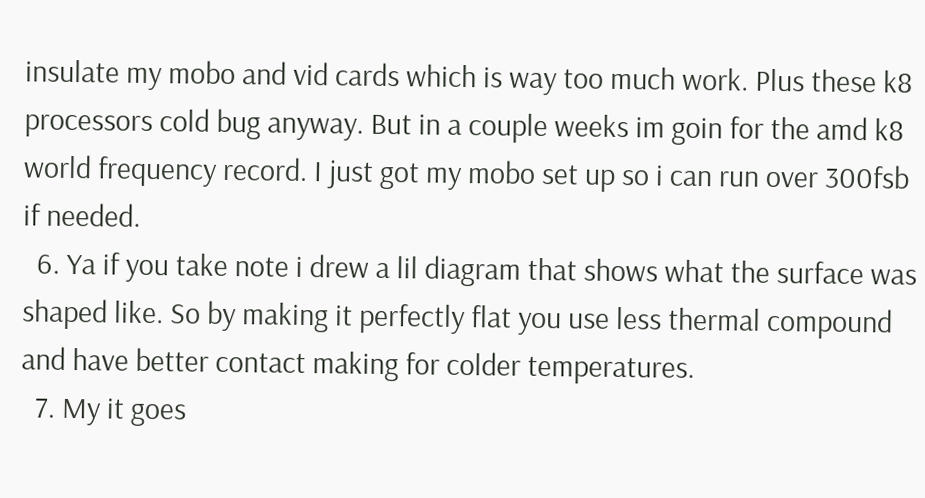insulate my mobo and vid cards which is way too much work. Plus these k8 processors cold bug anyway. But in a couple weeks im goin for the amd k8 world frequency record. I just got my mobo set up so i can run over 300fsb if needed.
  6. Ya if you take note i drew a lil diagram that shows what the surface was shaped like. So by making it perfectly flat you use less thermal compound and have better contact making for colder temperatures.
  7. My it goes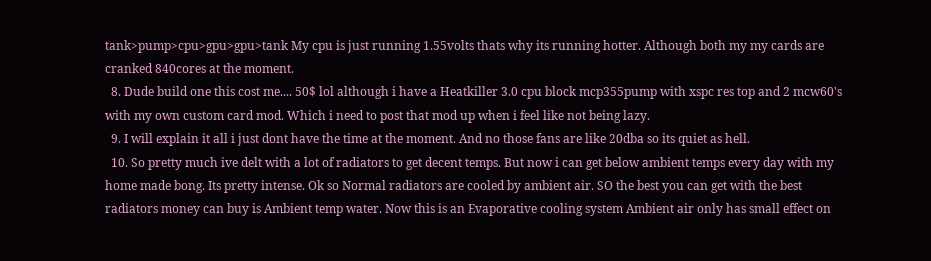tank>pump>cpu>gpu>gpu>tank My cpu is just running 1.55volts thats why its running hotter. Although both my my cards are cranked 840cores at the moment.
  8. Dude build one this cost me.... 50$ lol although i have a Heatkiller 3.0 cpu block mcp355pump with xspc res top and 2 mcw60's with my own custom card mod. Which i need to post that mod up when i feel like not being lazy.
  9. I will explain it all i just dont have the time at the moment. And no those fans are like 20dba so its quiet as hell.
  10. So pretty much ive delt with a lot of radiators to get decent temps. But now i can get below ambient temps every day with my home made bong. Its pretty intense. Ok so Normal radiators are cooled by ambient air. SO the best you can get with the best radiators money can buy is Ambient temp water. Now this is an Evaporative cooling system Ambient air only has small effect on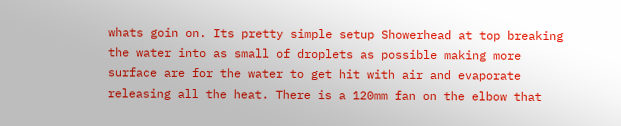whats goin on. Its pretty simple setup Showerhead at top breaking the water into as small of droplets as possible making more surface are for the water to get hit with air and evaporate releasing all the heat. There is a 120mm fan on the elbow that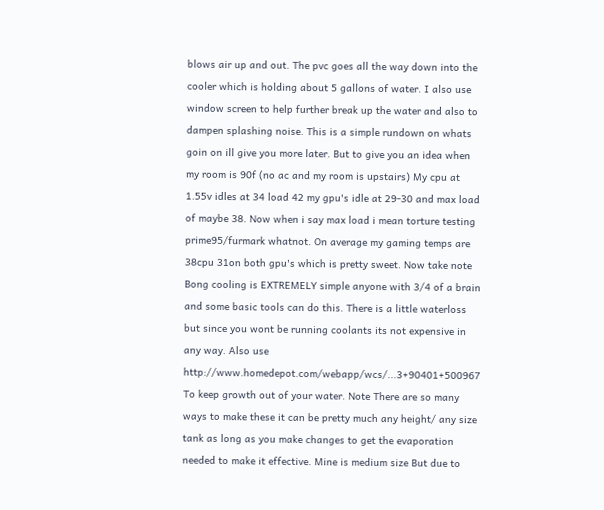blows air up and out. The pvc goes all the way down into the cooler which is holding about 5 gallons of water. I also use window screen to help further break up the water and also to dampen splashing noise. This is a simple rundown on whats goin on ill give you more later. But to give you an idea when my room is 90f (no ac and my room is upstairs) My cpu at 1.55v idles at 34 load 42 my gpu's idle at 29-30 and max load of maybe 38. Now when i say max load i mean torture testing prime95/furmark whatnot. On average my gaming temps are 38cpu 31on both gpu's which is pretty sweet. Now take note Bong cooling is EXTREMELY simple anyone with 3/4 of a brain and some basic tools can do this. There is a little waterloss but since you wont be running coolants its not expensive in any way. Also use http://www.homedepot.com/webapp/wcs/...3+90401+500967 To keep growth out of your water. Note There are so many ways to make these it can be pretty much any height/ any size tank as long as you make changes to get the evaporation needed to make it effective. Mine is medium size But due to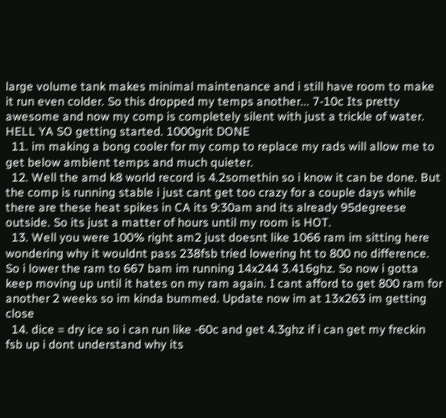large volume tank makes minimal maintenance and i still have room to make it run even colder. So this dropped my temps another... 7-10c Its pretty awesome and now my comp is completely silent with just a trickle of water. HELL YA SO getting started. 1000grit DONE
  11. im making a bong cooler for my comp to replace my rads will allow me to get below ambient temps and much quieter.
  12. Well the amd k8 world record is 4.2somethin so i know it can be done. But the comp is running stable i just cant get too crazy for a couple days while there are these heat spikes in CA its 9:30am and its already 95degreese outside. So its just a matter of hours until my room is HOT.
  13. Well you were 100% right am2 just doesnt like 1066 ram im sitting here wondering why it wouldnt pass 238fsb tried lowering ht to 800 no difference. So i lower the ram to 667 bam im running 14x244 3.416ghz. So now i gotta keep moving up until it hates on my ram again. I cant afford to get 800 ram for another 2 weeks so im kinda bummed. Update now im at 13x263 im getting close
  14. dice = dry ice so i can run like -60c and get 4.3ghz if i can get my freckin fsb up i dont understand why its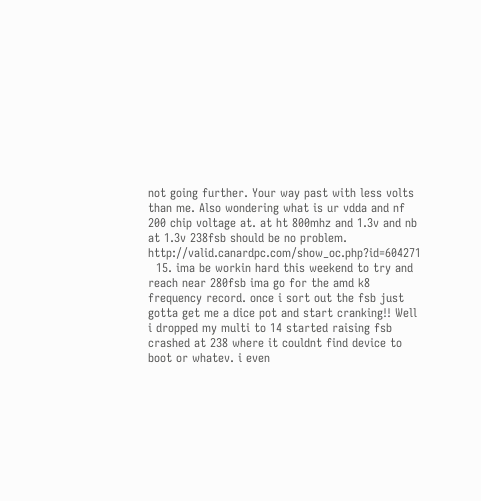not going further. Your way past with less volts than me. Also wondering what is ur vdda and nf 200 chip voltage at. at ht 800mhz and 1.3v and nb at 1.3v 238fsb should be no problem. http://valid.canardpc.com/show_oc.php?id=604271
  15. ima be workin hard this weekend to try and reach near 280fsb ima go for the amd k8 frequency record. once i sort out the fsb just gotta get me a dice pot and start cranking!! Well i dropped my multi to 14 started raising fsb crashed at 238 where it couldnt find device to boot or whatev. i even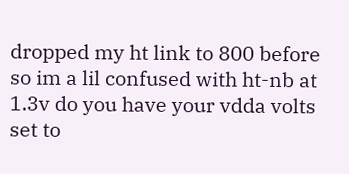dropped my ht link to 800 before so im a lil confused with ht-nb at 1.3v do you have your vdda volts set to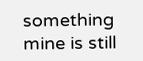something mine is still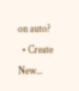on auto?
  • Create New...